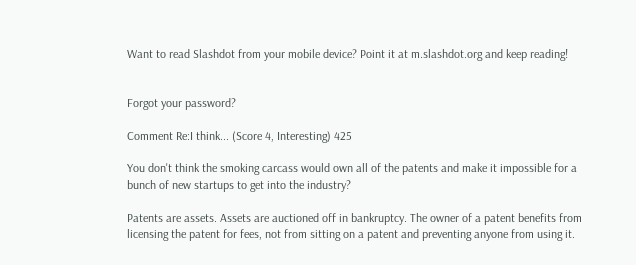Want to read Slashdot from your mobile device? Point it at m.slashdot.org and keep reading!


Forgot your password?

Comment Re:I think... (Score 4, Interesting) 425

You don't think the smoking carcass would own all of the patents and make it impossible for a bunch of new startups to get into the industry?

Patents are assets. Assets are auctioned off in bankruptcy. The owner of a patent benefits from licensing the patent for fees, not from sitting on a patent and preventing anyone from using it.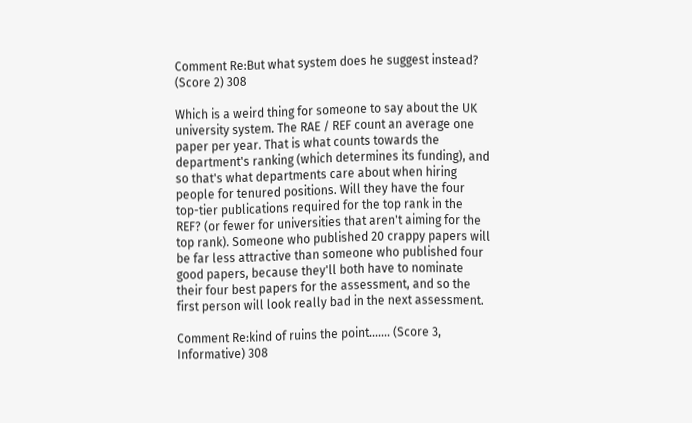Comment Re:But what system does he suggest instead? (Score 2) 308

Which is a weird thing for someone to say about the UK university system. The RAE / REF count an average one paper per year. That is what counts towards the department's ranking (which determines its funding), and so that's what departments care about when hiring people for tenured positions. Will they have the four top-tier publications required for the top rank in the REF? (or fewer for universities that aren't aiming for the top rank). Someone who published 20 crappy papers will be far less attractive than someone who published four good papers, because they'll both have to nominate their four best papers for the assessment, and so the first person will look really bad in the next assessment.

Comment Re:kind of ruins the point....... (Score 3, Informative) 308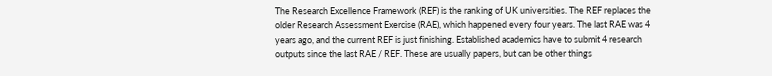The Research Excellence Framework (REF) is the ranking of UK universities. The REF replaces the older Research Assessment Exercise (RAE), which happened every four years. The last RAE was 4 years ago, and the current REF is just finishing. Established academics have to submit 4 research outputs since the last RAE / REF. These are usually papers, but can be other things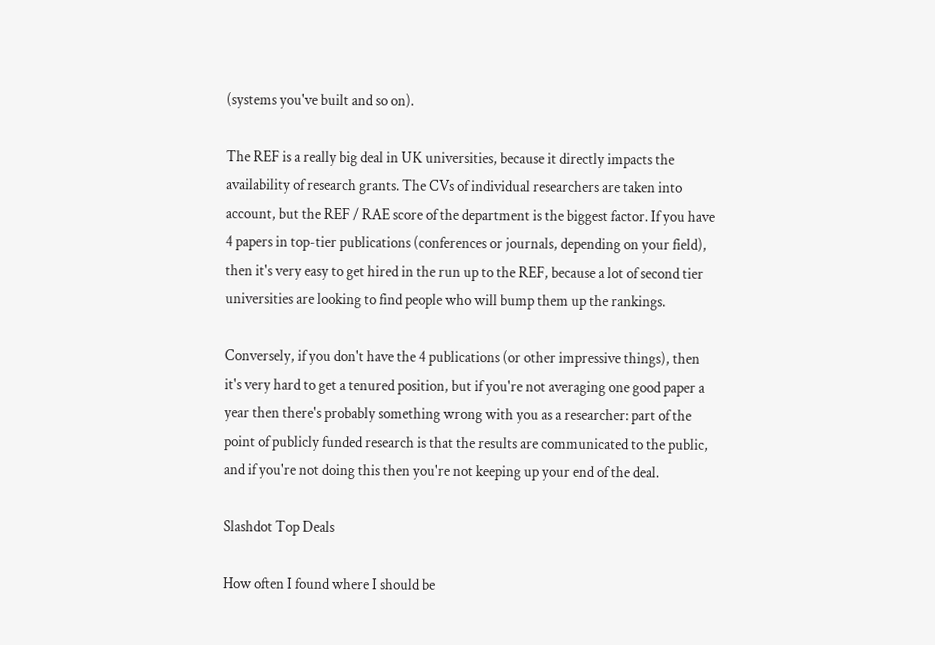(systems you've built and so on).

The REF is a really big deal in UK universities, because it directly impacts the availability of research grants. The CVs of individual researchers are taken into account, but the REF / RAE score of the department is the biggest factor. If you have 4 papers in top-tier publications (conferences or journals, depending on your field), then it's very easy to get hired in the run up to the REF, because a lot of second tier universities are looking to find people who will bump them up the rankings.

Conversely, if you don't have the 4 publications (or other impressive things), then it's very hard to get a tenured position, but if you're not averaging one good paper a year then there's probably something wrong with you as a researcher: part of the point of publicly funded research is that the results are communicated to the public, and if you're not doing this then you're not keeping up your end of the deal.

Slashdot Top Deals

How often I found where I should be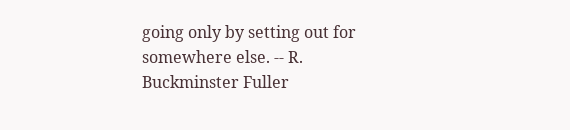going only by setting out for somewhere else. -- R. Buckminster Fuller